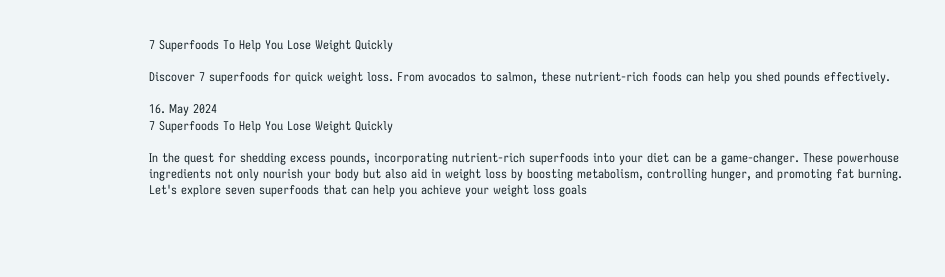7 Superfoods To Help You Lose Weight Quickly

Discover 7 superfoods for quick weight loss. From avocados to salmon, these nutrient-rich foods can help you shed pounds effectively.

16. May 2024
7 Superfoods To Help You Lose Weight Quickly

In the quest for shedding excess pounds, incorporating nutrient-rich superfoods into your diet can be a game-changer. These powerhouse ingredients not only nourish your body but also aid in weight loss by boosting metabolism, controlling hunger, and promoting fat burning. Let's explore seven superfoods that can help you achieve your weight loss goals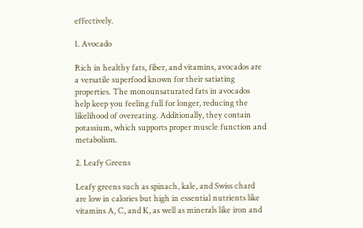effectively.

1. Avocado

Rich in healthy fats, fiber, and vitamins, avocados are a versatile superfood known for their satiating properties. The monounsaturated fats in avocados help keep you feeling full for longer, reducing the likelihood of overeating. Additionally, they contain potassium, which supports proper muscle function and metabolism.

2. Leafy Greens

Leafy greens such as spinach, kale, and Swiss chard are low in calories but high in essential nutrients like vitamins A, C, and K, as well as minerals like iron and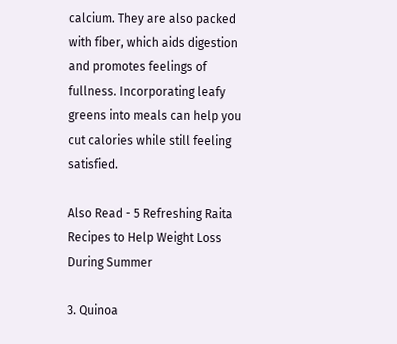calcium. They are also packed with fiber, which aids digestion and promotes feelings of fullness. Incorporating leafy greens into meals can help you cut calories while still feeling satisfied.

Also Read - 5 Refreshing Raita Recipes to Help Weight Loss During Summer

3. Quinoa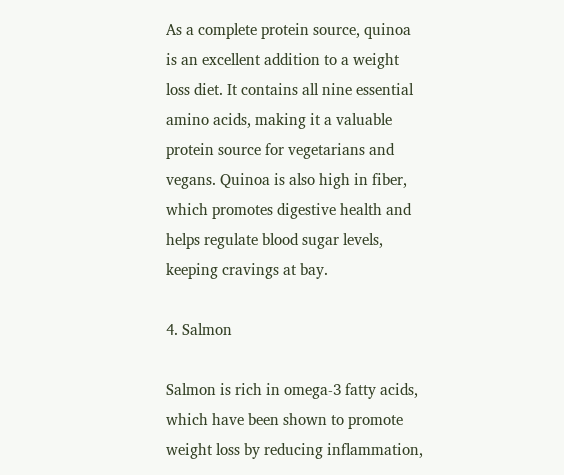As a complete protein source, quinoa is an excellent addition to a weight loss diet. It contains all nine essential amino acids, making it a valuable protein source for vegetarians and vegans. Quinoa is also high in fiber, which promotes digestive health and helps regulate blood sugar levels, keeping cravings at bay.

4. Salmon

Salmon is rich in omega-3 fatty acids, which have been shown to promote weight loss by reducing inflammation,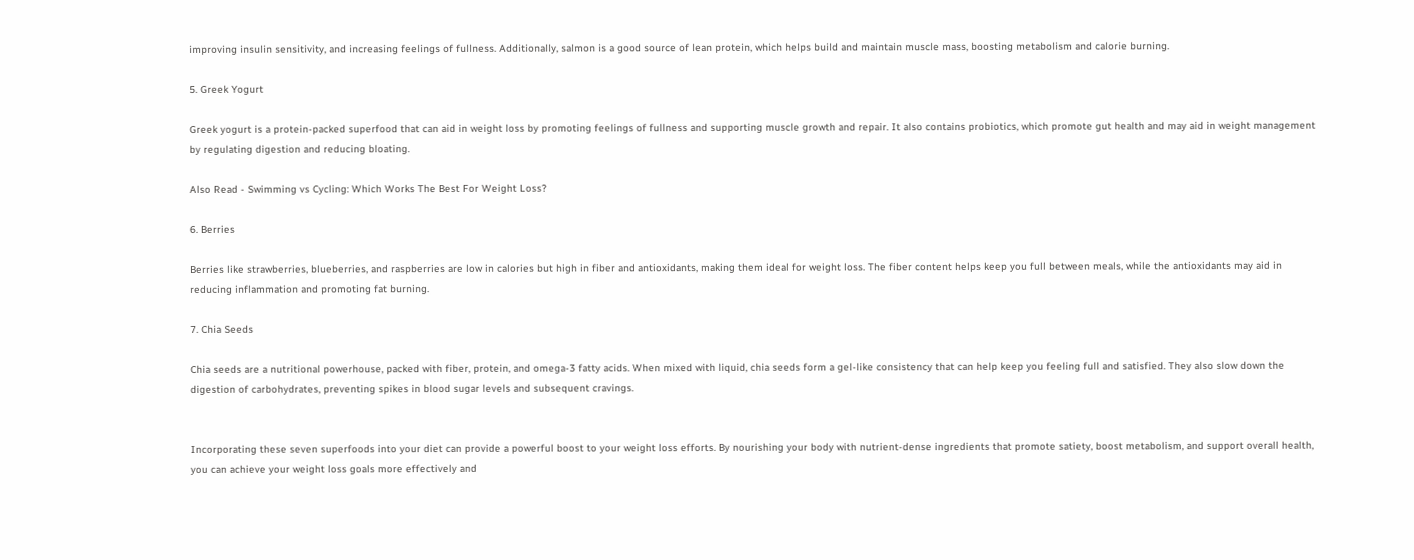improving insulin sensitivity, and increasing feelings of fullness. Additionally, salmon is a good source of lean protein, which helps build and maintain muscle mass, boosting metabolism and calorie burning.

5. Greek Yogurt

Greek yogurt is a protein-packed superfood that can aid in weight loss by promoting feelings of fullness and supporting muscle growth and repair. It also contains probiotics, which promote gut health and may aid in weight management by regulating digestion and reducing bloating.

Also Read - Swimming vs Cycling: Which Works The Best For Weight Loss?

6. Berries

Berries like strawberries, blueberries, and raspberries are low in calories but high in fiber and antioxidants, making them ideal for weight loss. The fiber content helps keep you full between meals, while the antioxidants may aid in reducing inflammation and promoting fat burning.

7. Chia Seeds

Chia seeds are a nutritional powerhouse, packed with fiber, protein, and omega-3 fatty acids. When mixed with liquid, chia seeds form a gel-like consistency that can help keep you feeling full and satisfied. They also slow down the digestion of carbohydrates, preventing spikes in blood sugar levels and subsequent cravings.


Incorporating these seven superfoods into your diet can provide a powerful boost to your weight loss efforts. By nourishing your body with nutrient-dense ingredients that promote satiety, boost metabolism, and support overall health, you can achieve your weight loss goals more effectively and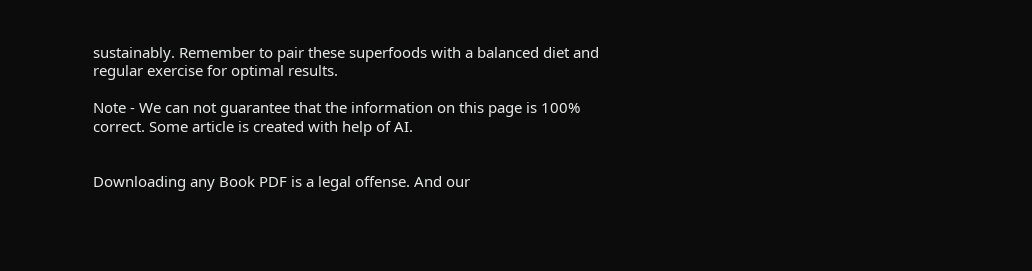sustainably. Remember to pair these superfoods with a balanced diet and regular exercise for optimal results.

Note - We can not guarantee that the information on this page is 100% correct. Some article is created with help of AI.


Downloading any Book PDF is a legal offense. And our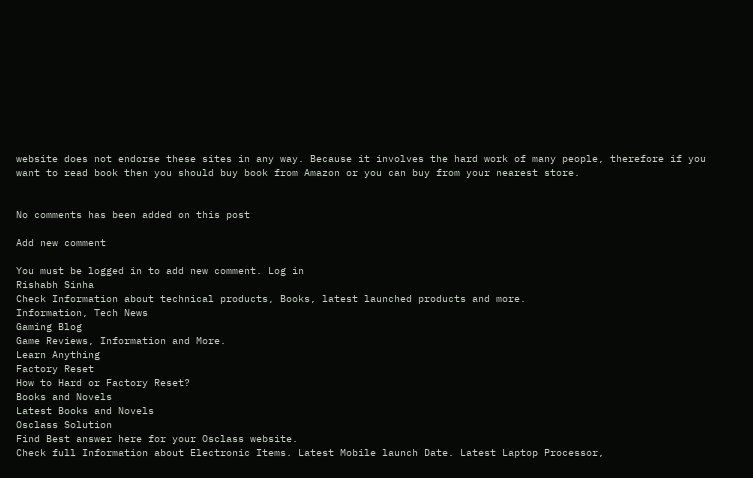website does not endorse these sites in any way. Because it involves the hard work of many people, therefore if you want to read book then you should buy book from Amazon or you can buy from your nearest store.


No comments has been added on this post

Add new comment

You must be logged in to add new comment. Log in
Rishabh Sinha
Check Information about technical products, Books, latest launched products and more.
Information, Tech News
Gaming Blog
Game Reviews, Information and More.
Learn Anything
Factory Reset
How to Hard or Factory Reset?
Books and Novels
Latest Books and Novels
Osclass Solution
Find Best answer here for your Osclass website.
Check full Information about Electronic Items. Latest Mobile launch Date. Latest Laptop Processor,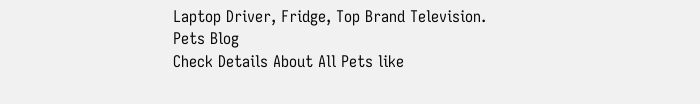Laptop Driver, Fridge, Top Brand Television.
Pets Blog
Check Details About All Pets like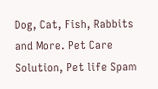Dog, Cat, Fish, Rabbits and More. Pet Care Solution, Pet life Spam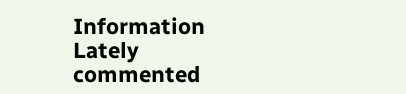Information
Lately commented